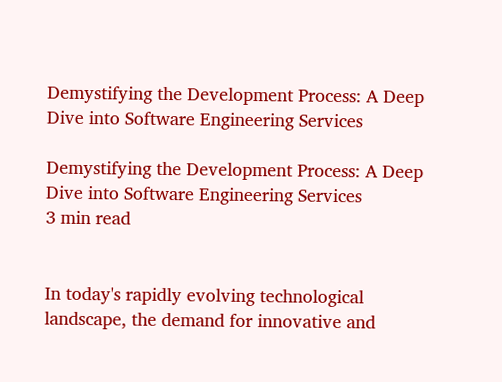Demystifying the Development Process: A Deep Dive into Software Engineering Services

Demystifying the Development Process: A Deep Dive into Software Engineering Services
3 min read


In today's rapidly evolving technological landscape, the demand for innovative and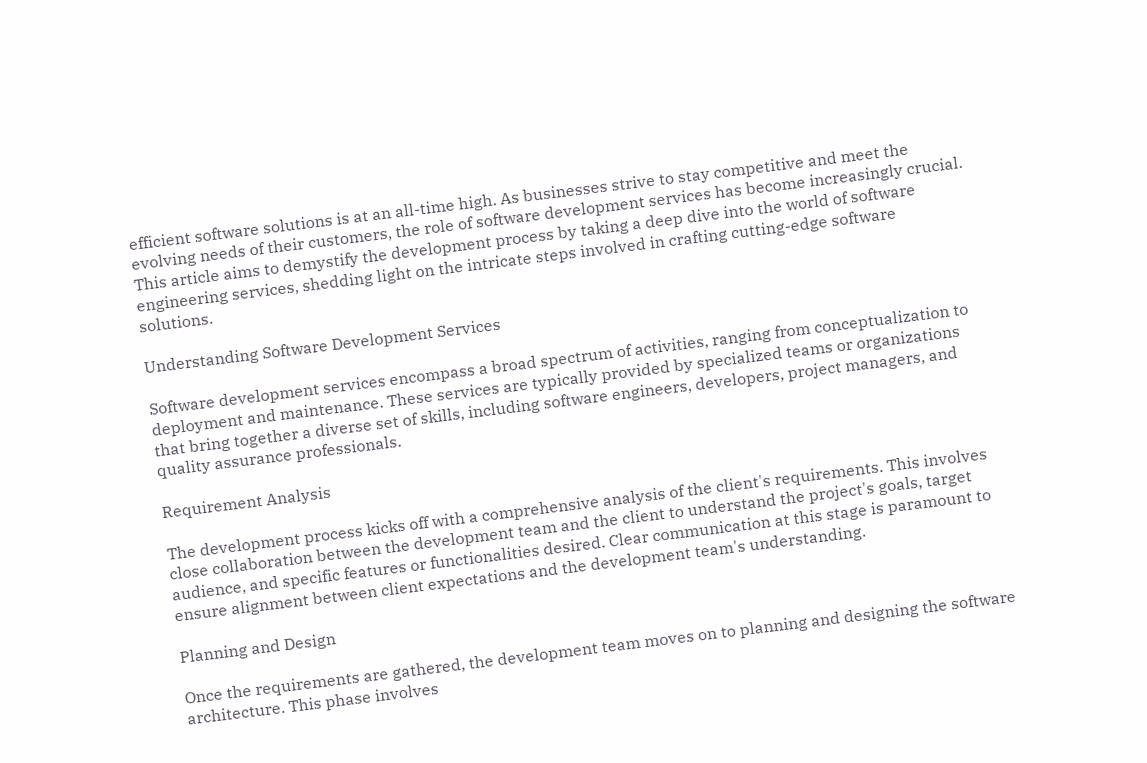efficient software solutions is at an all-time high. As businesses strive to stay competitive and meet the evolving needs of their customers, the role of software development services has become increasingly crucial. This article aims to demystify the development process by taking a deep dive into the world of software engineering services, shedding light on the intricate steps involved in crafting cutting-edge software solutions.

Understanding Software Development Services

Software development services encompass a broad spectrum of activities, ranging from conceptualization to deployment and maintenance. These services are typically provided by specialized teams or organizations that bring together a diverse set of skills, including software engineers, developers, project managers, and quality assurance professionals.

Requirement Analysis

The development process kicks off with a comprehensive analysis of the client's requirements. This involves close collaboration between the development team and the client to understand the project's goals, target audience, and specific features or functionalities desired. Clear communication at this stage is paramount to ensure alignment between client expectations and the development team's understanding.

Planning and Design

Once the requirements are gathered, the development team moves on to planning and designing the software architecture. This phase involves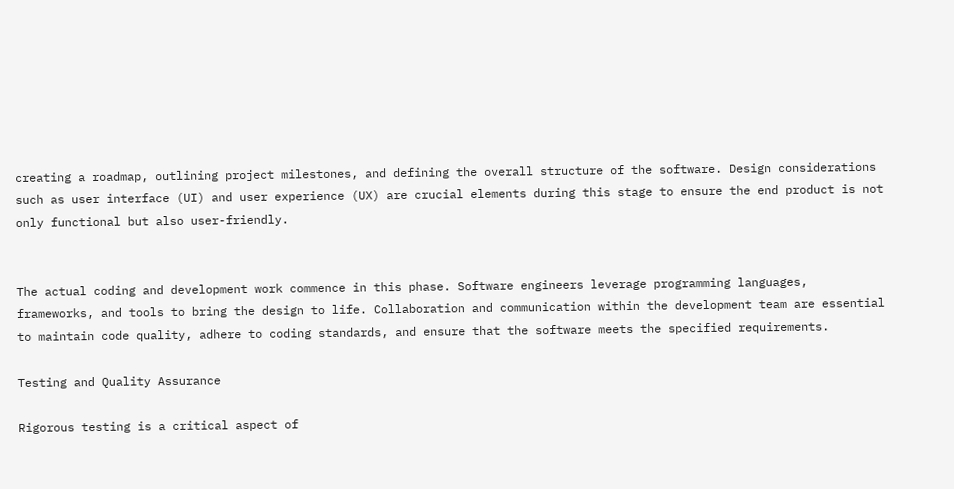creating a roadmap, outlining project milestones, and defining the overall structure of the software. Design considerations such as user interface (UI) and user experience (UX) are crucial elements during this stage to ensure the end product is not only functional but also user-friendly.


The actual coding and development work commence in this phase. Software engineers leverage programming languages, frameworks, and tools to bring the design to life. Collaboration and communication within the development team are essential to maintain code quality, adhere to coding standards, and ensure that the software meets the specified requirements.

Testing and Quality Assurance

Rigorous testing is a critical aspect of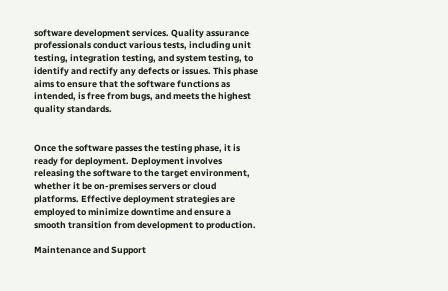software development services. Quality assurance professionals conduct various tests, including unit testing, integration testing, and system testing, to identify and rectify any defects or issues. This phase aims to ensure that the software functions as intended, is free from bugs, and meets the highest quality standards.


Once the software passes the testing phase, it is ready for deployment. Deployment involves releasing the software to the target environment, whether it be on-premises servers or cloud platforms. Effective deployment strategies are employed to minimize downtime and ensure a smooth transition from development to production.

Maintenance and Support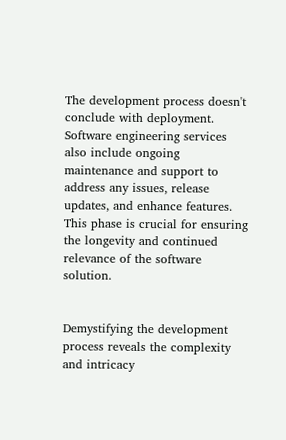The development process doesn't conclude with deployment. Software engineering services also include ongoing maintenance and support to address any issues, release updates, and enhance features. This phase is crucial for ensuring the longevity and continued relevance of the software solution.


Demystifying the development process reveals the complexity and intricacy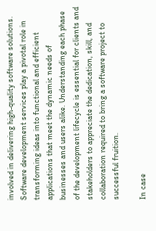involved in delivering high-quality software solutions. Software development services play a pivotal role in transforming ideas into functional and efficient applications that meet the dynamic needs of businesses and users alike. Understanding each phase of the development lifecycle is essential for clients and stakeholders to appreciate the dedication, skill, and collaboration required to bring a software project to successful fruition.

In case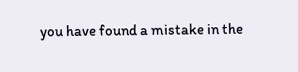you have found a mistake in the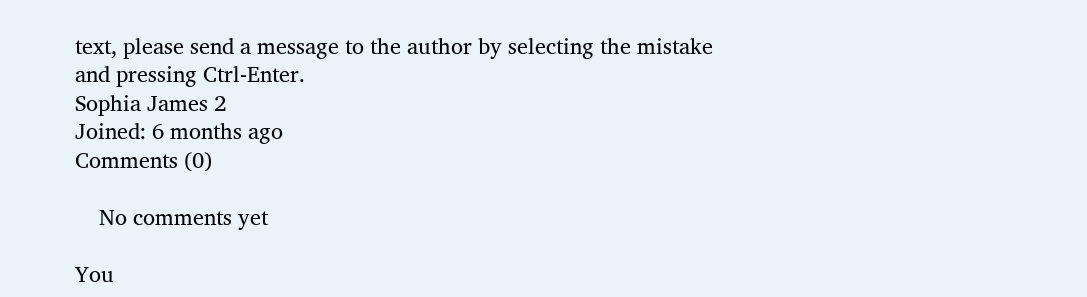text, please send a message to the author by selecting the mistake and pressing Ctrl-Enter.
Sophia James 2
Joined: 6 months ago
Comments (0)

    No comments yet

You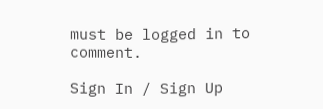must be logged in to comment.

Sign In / Sign Up